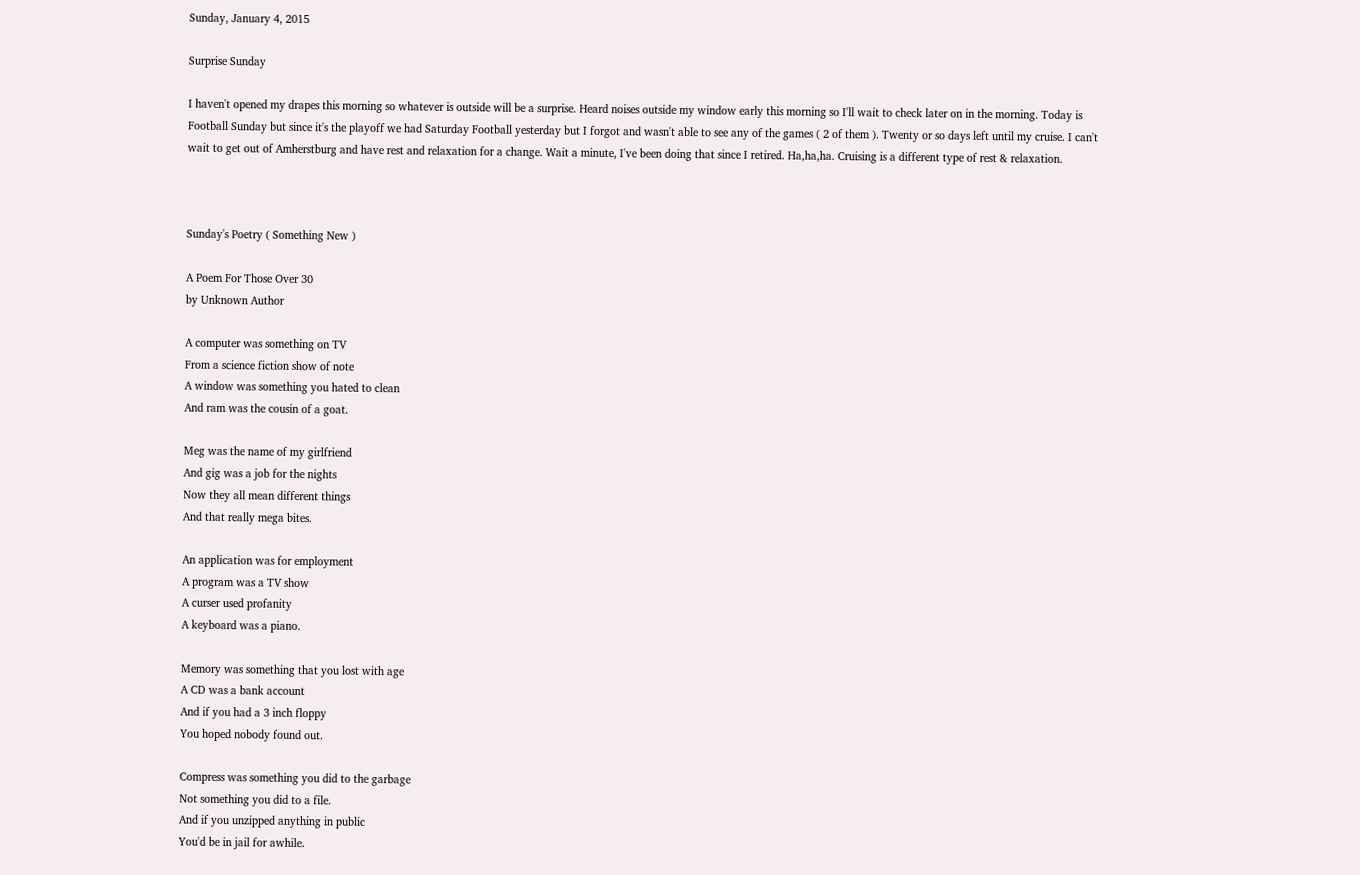Sunday, January 4, 2015

Surprise Sunday

I haven't opened my drapes this morning so whatever is outside will be a surprise. Heard noises outside my window early this morning so I'll wait to check later on in the morning. Today is Football Sunday but since it's the playoff we had Saturday Football yesterday but I forgot and wasn't able to see any of the games ( 2 of them ). Twenty or so days left until my cruise. I can't wait to get out of Amherstburg and have rest and relaxation for a change. Wait a minute, I've been doing that since I retired. Ha,ha,ha. Cruising is a different type of rest & relaxation.



Sunday's Poetry ( Something New )

A Poem For Those Over 30
by Unknown Author

A computer was something on TV
From a science fiction show of note
A window was something you hated to clean
And ram was the cousin of a goat.

Meg was the name of my girlfriend
And gig was a job for the nights
Now they all mean different things
And that really mega bites.

An application was for employment
A program was a TV show
A curser used profanity
A keyboard was a piano.

Memory was something that you lost with age
A CD was a bank account
And if you had a 3 inch floppy
You hoped nobody found out.

Compress was something you did to the garbage
Not something you did to a file.
And if you unzipped anything in public
You'd be in jail for awhile.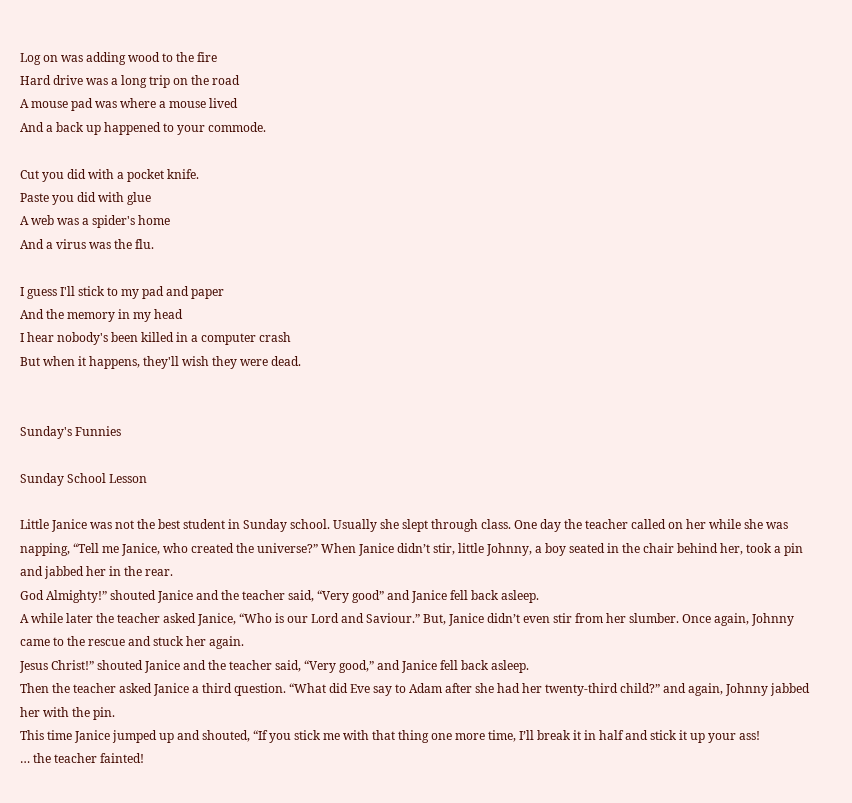Log on was adding wood to the fire
Hard drive was a long trip on the road
A mouse pad was where a mouse lived
And a back up happened to your commode.

Cut you did with a pocket knife.
Paste you did with glue
A web was a spider's home
And a virus was the flu.

I guess I'll stick to my pad and paper
And the memory in my head
I hear nobody's been killed in a computer crash
But when it happens, they'll wish they were dead.


Sunday's Funnies

Sunday School Lesson

Little Janice was not the best student in Sunday school. Usually she slept through class. One day the teacher called on her while she was napping, “Tell me Janice, who created the universe?” When Janice didn’t stir, little Johnny, a boy seated in the chair behind her, took a pin and jabbed her in the rear.
God Almighty!” shouted Janice and the teacher said, “Very good” and Janice fell back asleep.
A while later the teacher asked Janice, “Who is our Lord and Saviour.” But, Janice didn’t even stir from her slumber. Once again, Johnny came to the rescue and stuck her again.
Jesus Christ!” shouted Janice and the teacher said, “Very good,” and Janice fell back asleep.
Then the teacher asked Janice a third question. “What did Eve say to Adam after she had her twenty-third child?” and again, Johnny jabbed her with the pin.
This time Janice jumped up and shouted, “If you stick me with that thing one more time, I’ll break it in half and stick it up your ass!
… the teacher fainted!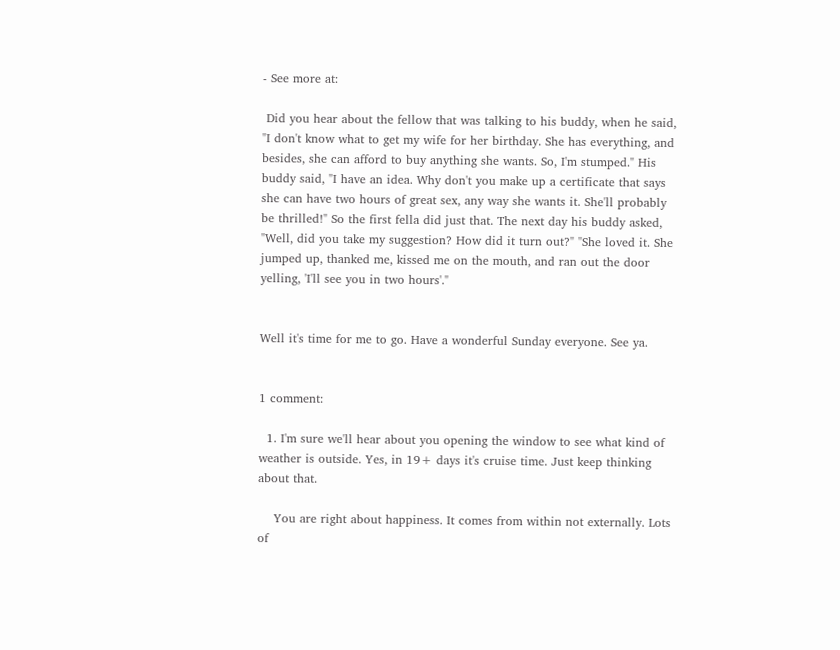- See more at:

 Did you hear about the fellow that was talking to his buddy, when he said, "I don't know what to get my wife for her birthday. She has everything, and besides, she can afford to buy anything she wants. So, I'm stumped." His buddy said, "I have an idea. Why don't you make up a certificate that says she can have two hours of great sex, any way she wants it. She'll probably be thrilled!" So the first fella did just that. The next day his buddy asked, "Well, did you take my suggestion? How did it turn out?" "She loved it. She jumped up, thanked me, kissed me on the mouth, and ran out the door yelling, 'I'll see you in two hours'."


Well it's time for me to go. Have a wonderful Sunday everyone. See ya.


1 comment:

  1. I'm sure we'll hear about you opening the window to see what kind of weather is outside. Yes, in 19+ days it's cruise time. Just keep thinking about that.

    You are right about happiness. It comes from within not externally. Lots of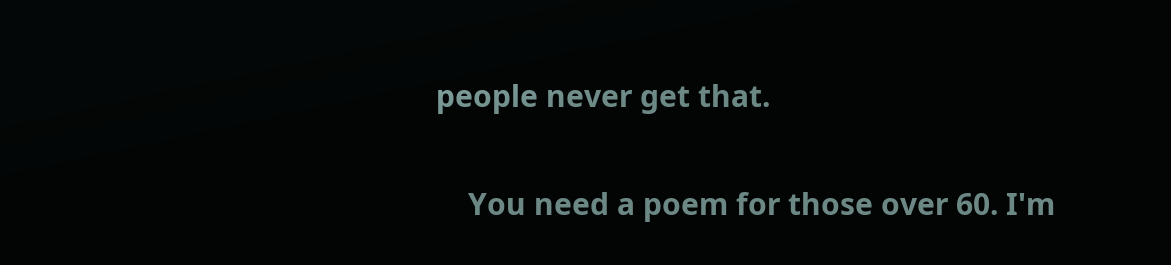people never get that.

    You need a poem for those over 60. I'm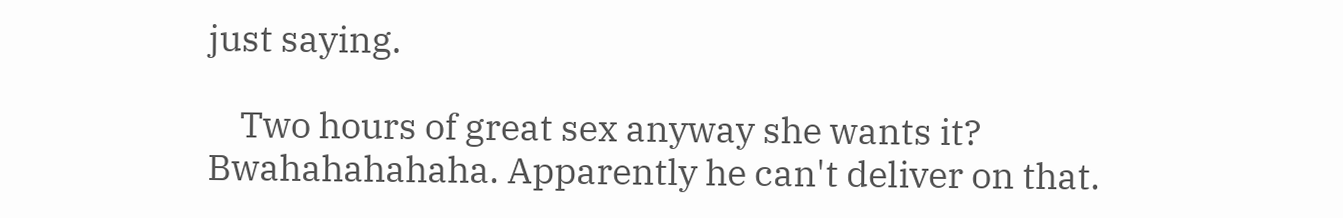just saying.

    Two hours of great sex anyway she wants it? Bwahahahahaha. Apparently he can't deliver on that.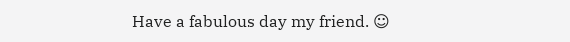Have a fabulous day my friend. ☺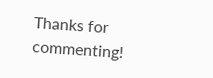Thanks for commenting!